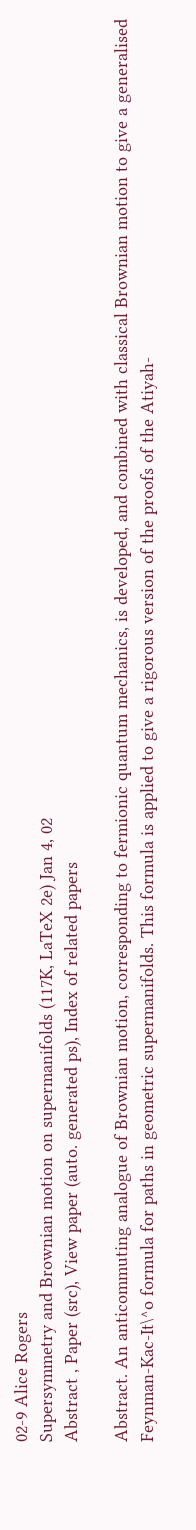02-9 Alice Rogers
Supersymmetry and Brownian motion on supermanifolds (117K, LaTeX 2e) Jan 4, 02
Abstract , Paper (src), View paper (auto. generated ps), Index of related papers

Abstract. An anticommuting analogue of Brownian motion, corresponding to fermionic quantum mechanics, is developed, and combined with classical Brownian motion to give a generalised Feynman-Kac-It\^o formula for paths in geometric supermanifolds. This formula is applied to give a rigorous version of the proofs of the Atiyah-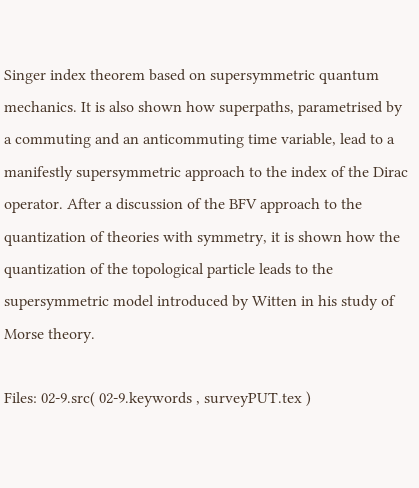Singer index theorem based on supersymmetric quantum mechanics. It is also shown how superpaths, parametrised by a commuting and an anticommuting time variable, lead to a manifestly supersymmetric approach to the index of the Dirac operator. After a discussion of the BFV approach to the quantization of theories with symmetry, it is shown how the quantization of the topological particle leads to the supersymmetric model introduced by Witten in his study of Morse theory.

Files: 02-9.src( 02-9.keywords , surveyPUT.tex )